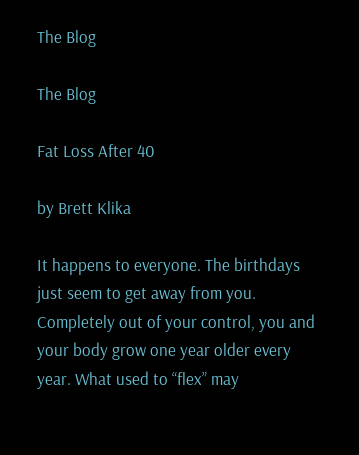The Blog

The Blog

Fat Loss After 40

by Brett Klika

It happens to everyone. The birthdays just seem to get away from you. Completely out of your control, you and your body grow one year older every year. What used to “flex” may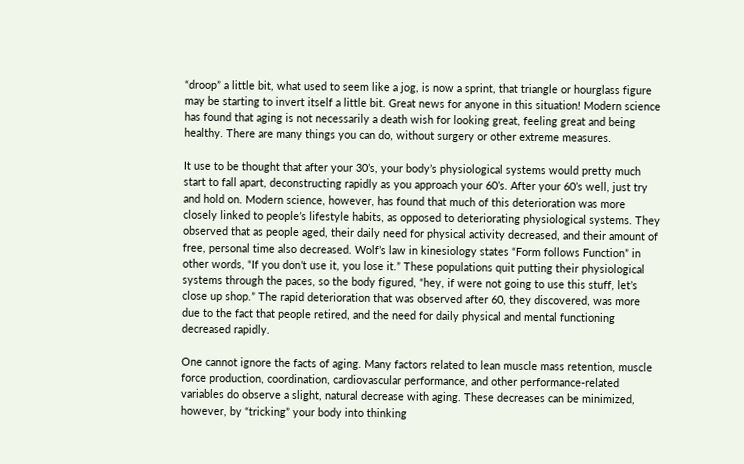“droop” a little bit, what used to seem like a jog, is now a sprint, that triangle or hourglass figure may be starting to invert itself a little bit. Great news for anyone in this situation! Modern science has found that aging is not necessarily a death wish for looking great, feeling great and being healthy. There are many things you can do, without surgery or other extreme measures.

It use to be thought that after your 30’s, your body’s physiological systems would pretty much start to fall apart, deconstructing rapidly as you approach your 60’s. After your 60’s well, just try and hold on. Modern science, however, has found that much of this deterioration was more closely linked to people’s lifestyle habits, as opposed to deteriorating physiological systems. They observed that as people aged, their daily need for physical activity decreased, and their amount of free, personal time also decreased. Wolf’s law in kinesiology states “Form follows Function” in other words, “If you don’t use it, you lose it.” These populations quit putting their physiological systems through the paces, so the body figured, “hey, if were not going to use this stuff, let’s close up shop.” The rapid deterioration that was observed after 60, they discovered, was more due to the fact that people retired, and the need for daily physical and mental functioning decreased rapidly.

One cannot ignore the facts of aging. Many factors related to lean muscle mass retention, muscle force production, coordination, cardiovascular performance, and other performance-related variables do observe a slight, natural decrease with aging. These decreases can be minimized, however, by “tricking” your body into thinking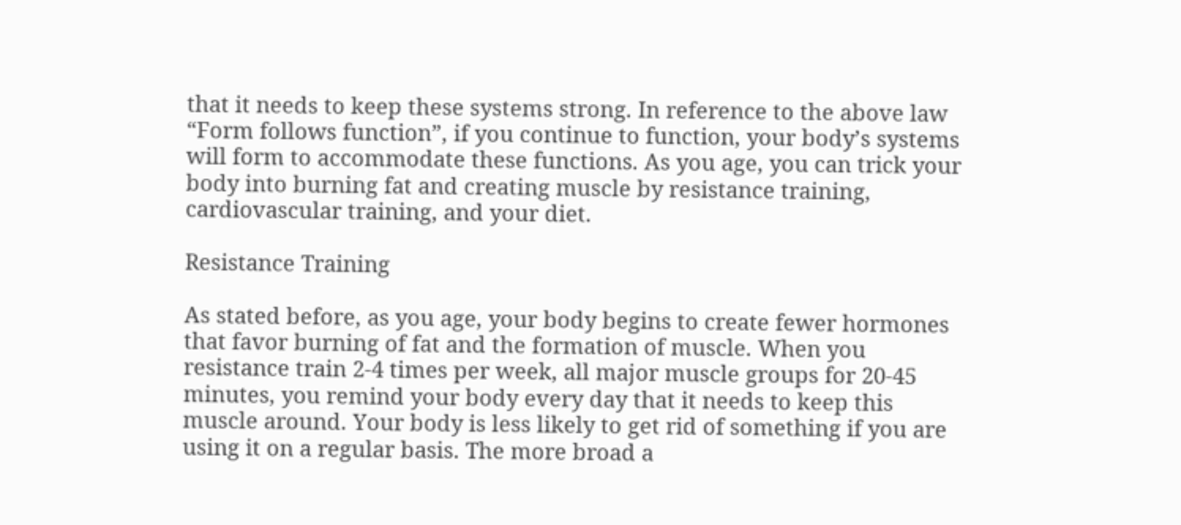that it needs to keep these systems strong. In reference to the above law “Form follows function”, if you continue to function, your body’s systems will form to accommodate these functions. As you age, you can trick your body into burning fat and creating muscle by resistance training, cardiovascular training, and your diet.

Resistance Training

As stated before, as you age, your body begins to create fewer hormones that favor burning of fat and the formation of muscle. When you resistance train 2-4 times per week, all major muscle groups for 20-45 minutes, you remind your body every day that it needs to keep this muscle around. Your body is less likely to get rid of something if you are using it on a regular basis. The more broad a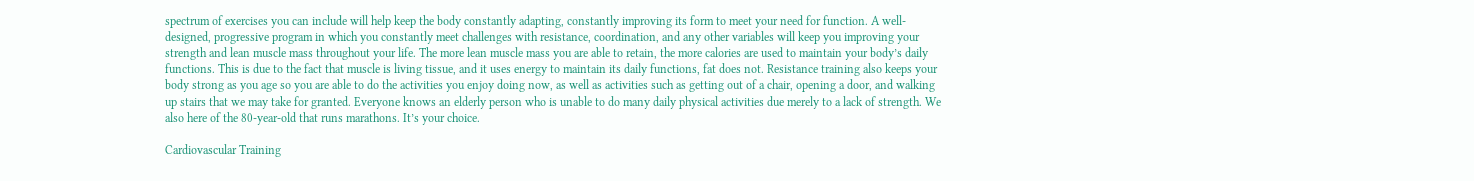spectrum of exercises you can include will help keep the body constantly adapting, constantly improving its form to meet your need for function. A well-designed, progressive program in which you constantly meet challenges with resistance, coordination, and any other variables will keep you improving your strength and lean muscle mass throughout your life. The more lean muscle mass you are able to retain, the more calories are used to maintain your body’s daily functions. This is due to the fact that muscle is living tissue, and it uses energy to maintain its daily functions, fat does not. Resistance training also keeps your body strong as you age so you are able to do the activities you enjoy doing now, as well as activities such as getting out of a chair, opening a door, and walking up stairs that we may take for granted. Everyone knows an elderly person who is unable to do many daily physical activities due merely to a lack of strength. We also here of the 80-year-old that runs marathons. It’s your choice.

Cardiovascular Training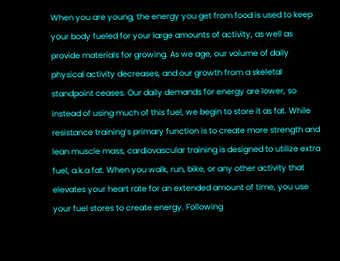When you are young, the energy you get from food is used to keep your body fueled for your large amounts of activity, as well as provide materials for growing. As we age, our volume of daily physical activity decreases, and our growth from a skeletal standpoint ceases. Our daily demands for energy are lower, so instead of using much of this fuel, we begin to store it as fat. While resistance training’s primary function is to create more strength and lean muscle mass, cardiovascular training is designed to utilize extra fuel, a.k.a fat. When you walk, run, bike, or any other activity that elevates your heart rate for an extended amount of time, you use your fuel stores to create energy. Following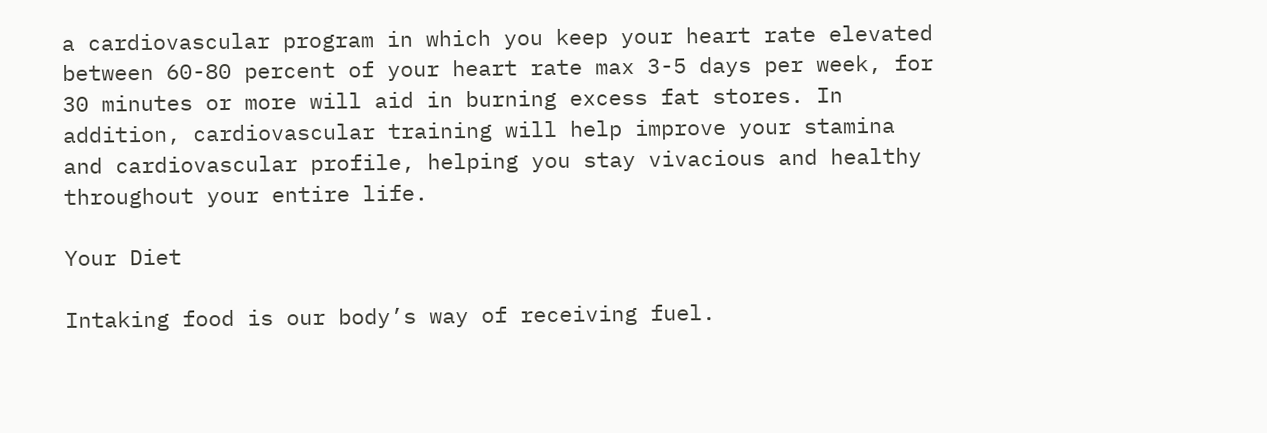a cardiovascular program in which you keep your heart rate elevated between 60-80 percent of your heart rate max 3-5 days per week, for 30 minutes or more will aid in burning excess fat stores. In addition, cardiovascular training will help improve your stamina and cardiovascular profile, helping you stay vivacious and healthy throughout your entire life.

Your Diet

Intaking food is our body’s way of receiving fuel.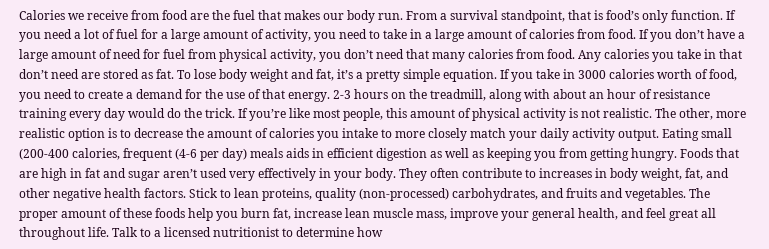Calories we receive from food are the fuel that makes our body run. From a survival standpoint, that is food’s only function. If you need a lot of fuel for a large amount of activity, you need to take in a large amount of calories from food. If you don’t have a large amount of need for fuel from physical activity, you don’t need that many calories from food. Any calories you take in that don’t need are stored as fat. To lose body weight and fat, it’s a pretty simple equation. If you take in 3000 calories worth of food, you need to create a demand for the use of that energy. 2-3 hours on the treadmill, along with about an hour of resistance training every day would do the trick. If you’re like most people, this amount of physical activity is not realistic. The other, more realistic option is to decrease the amount of calories you intake to more closely match your daily activity output. Eating small (200-400 calories, frequent (4-6 per day) meals aids in efficient digestion as well as keeping you from getting hungry. Foods that are high in fat and sugar aren’t used very effectively in your body. They often contribute to increases in body weight, fat, and other negative health factors. Stick to lean proteins, quality (non-processed) carbohydrates, and fruits and vegetables. The proper amount of these foods help you burn fat, increase lean muscle mass, improve your general health, and feel great all throughout life. Talk to a licensed nutritionist to determine how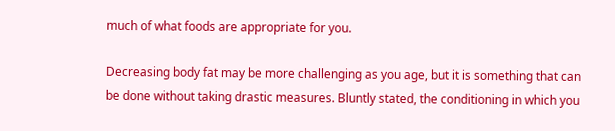much of what foods are appropriate for you.

Decreasing body fat may be more challenging as you age, but it is something that can be done without taking drastic measures. Bluntly stated, the conditioning in which you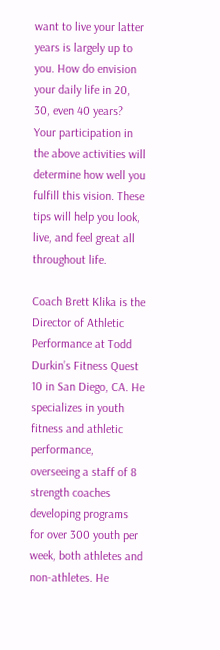want to live your latter years is largely up to you. How do envision your daily life in 20, 30, even 40 years? Your participation in the above activities will determine how well you fulfill this vision. These tips will help you look, live, and feel great all throughout life.

Coach Brett Klika is the Director of Athletic Performance at Todd Durkin’s Fitness Quest 10 in San Diego, CA. He specializes in youth fitness and athletic performance, overseeing a staff of 8 strength coaches developing programs for over 300 youth per week, both athletes and non-athletes. He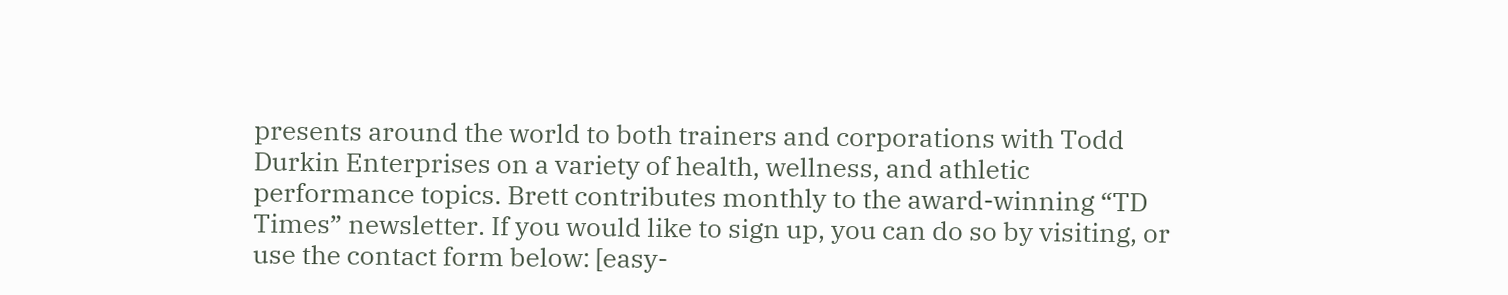presents around the world to both trainers and corporations with Todd Durkin Enterprises on a variety of health, wellness, and athletic performance topics. Brett contributes monthly to the award-winning “TD Times” newsletter. If you would like to sign up, you can do so by visiting, or use the contact form below: [easy-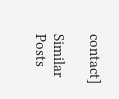contact]

Similar Posts